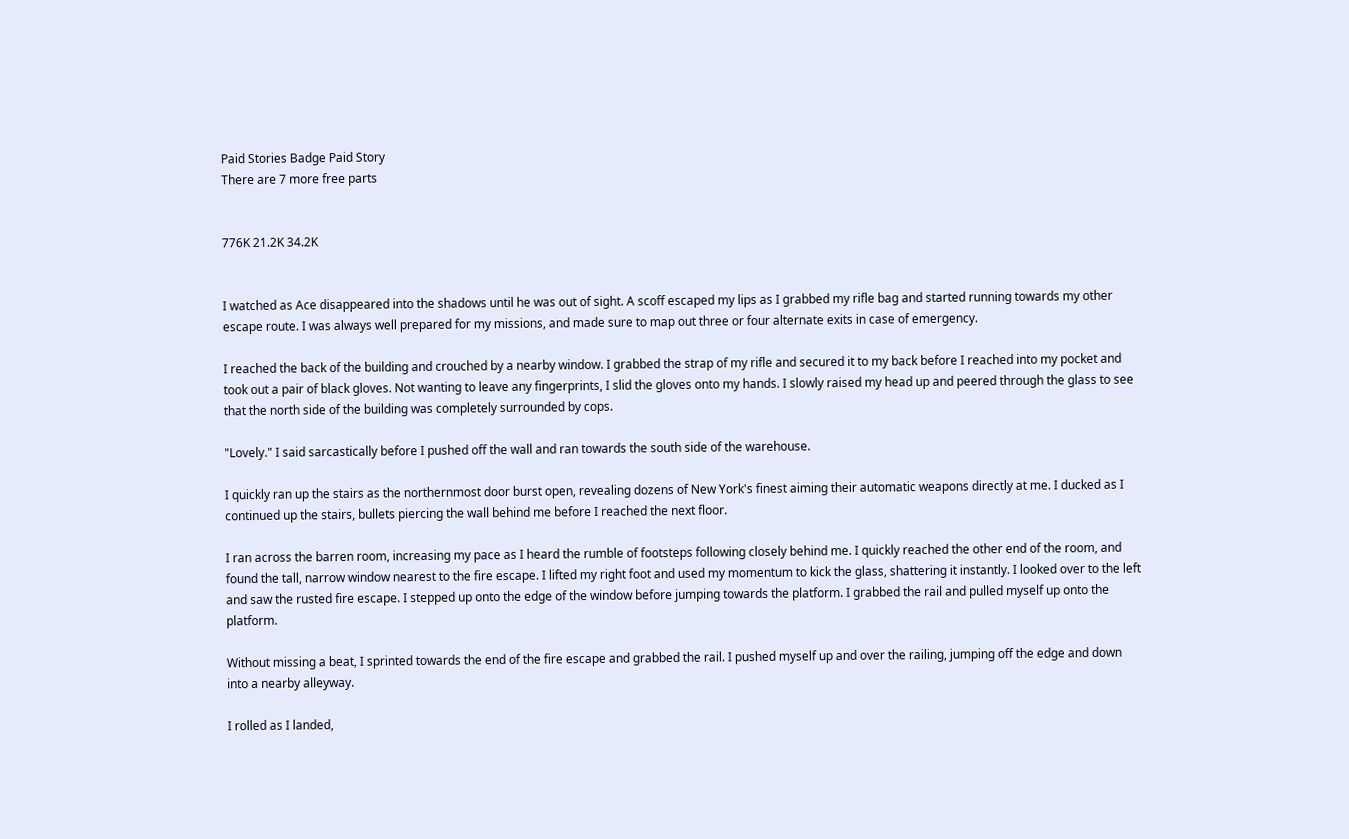Paid Stories Badge Paid Story
There are 7 more free parts


776K 21.2K 34.2K


I watched as Ace disappeared into the shadows until he was out of sight. A scoff escaped my lips as I grabbed my rifle bag and started running towards my other escape route. I was always well prepared for my missions, and made sure to map out three or four alternate exits in case of emergency.

I reached the back of the building and crouched by a nearby window. I grabbed the strap of my rifle and secured it to my back before I reached into my pocket and took out a pair of black gloves. Not wanting to leave any fingerprints, I slid the gloves onto my hands. I slowly raised my head up and peered through the glass to see that the north side of the building was completely surrounded by cops.

"Lovely." I said sarcastically before I pushed off the wall and ran towards the south side of the warehouse.

I quickly ran up the stairs as the northernmost door burst open, revealing dozens of New York's finest aiming their automatic weapons directly at me. I ducked as I continued up the stairs, bullets piercing the wall behind me before I reached the next floor.

I ran across the barren room, increasing my pace as I heard the rumble of footsteps following closely behind me. I quickly reached the other end of the room, and found the tall, narrow window nearest to the fire escape. I lifted my right foot and used my momentum to kick the glass, shattering it instantly. I looked over to the left and saw the rusted fire escape. I stepped up onto the edge of the window before jumping towards the platform. I grabbed the rail and pulled myself up onto the platform.

Without missing a beat, I sprinted towards the end of the fire escape and grabbed the rail. I pushed myself up and over the railing, jumping off the edge and down into a nearby alleyway.

I rolled as I landed,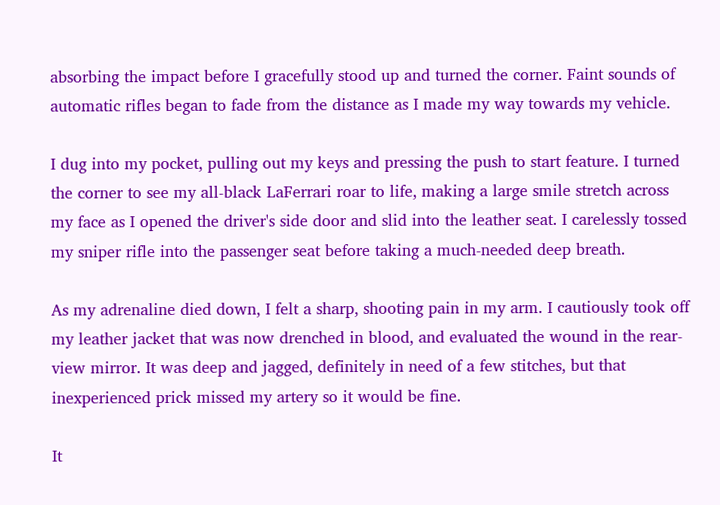absorbing the impact before I gracefully stood up and turned the corner. Faint sounds of automatic rifles began to fade from the distance as I made my way towards my vehicle.

I dug into my pocket, pulling out my keys and pressing the push to start feature. I turned the corner to see my all-black LaFerrari roar to life, making a large smile stretch across my face as I opened the driver's side door and slid into the leather seat. I carelessly tossed my sniper rifle into the passenger seat before taking a much-needed deep breath.

As my adrenaline died down, I felt a sharp, shooting pain in my arm. I cautiously took off my leather jacket that was now drenched in blood, and evaluated the wound in the rear-view mirror. It was deep and jagged, definitely in need of a few stitches, but that inexperienced prick missed my artery so it would be fine.

It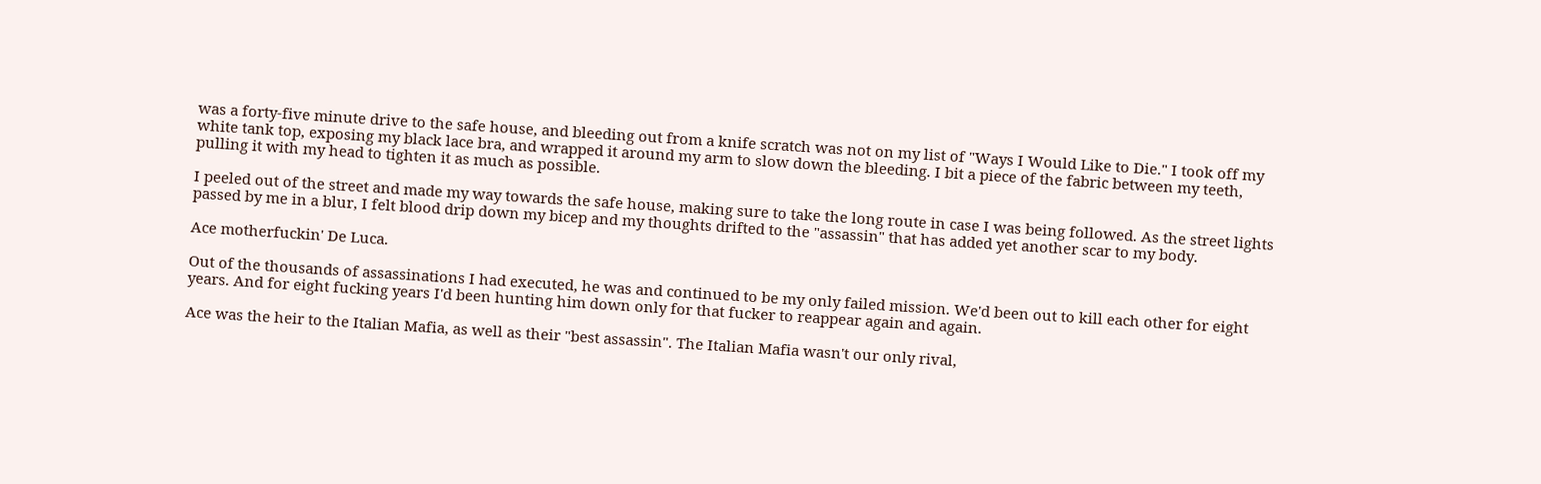was a forty-five minute drive to the safe house, and bleeding out from a knife scratch was not on my list of "Ways I Would Like to Die." I took off my white tank top, exposing my black lace bra, and wrapped it around my arm to slow down the bleeding. I bit a piece of the fabric between my teeth, pulling it with my head to tighten it as much as possible.

I peeled out of the street and made my way towards the safe house, making sure to take the long route in case I was being followed. As the street lights passed by me in a blur, I felt blood drip down my bicep and my thoughts drifted to the "assassin" that has added yet another scar to my body.

Ace motherfuckin' De Luca.

Out of the thousands of assassinations I had executed, he was and continued to be my only failed mission. We'd been out to kill each other for eight years. And for eight fucking years I'd been hunting him down only for that fucker to reappear again and again.

Ace was the heir to the Italian Mafia, as well as their "best assassin". The Italian Mafia wasn't our only rival,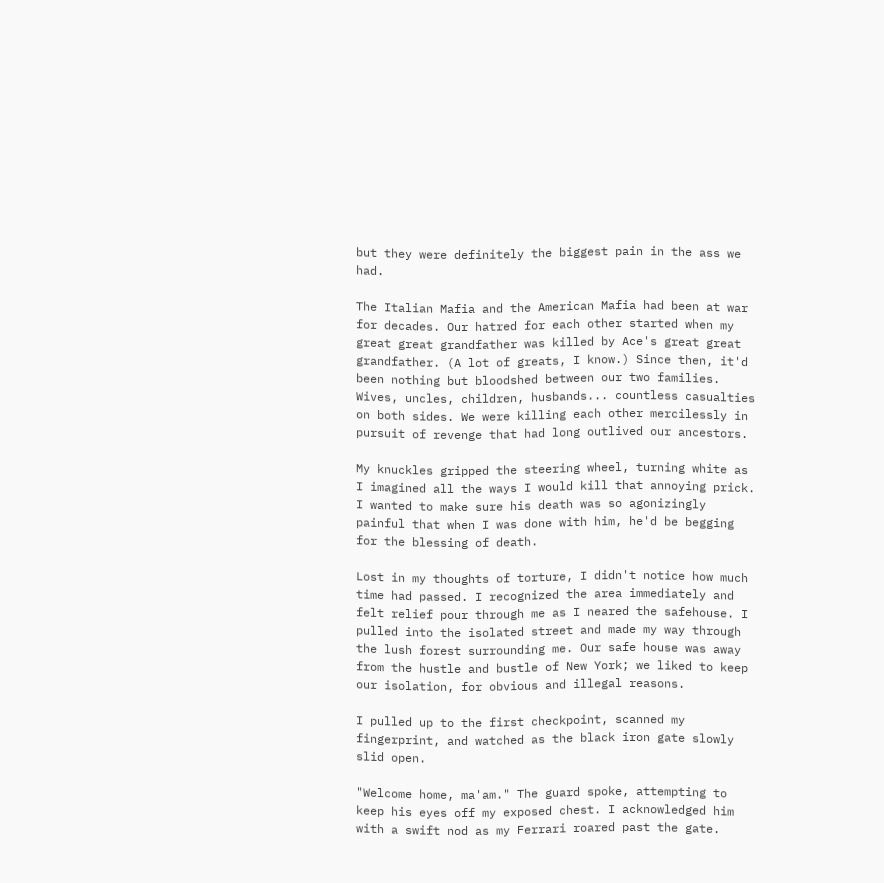but they were definitely the biggest pain in the ass we had.

The Italian Mafia and the American Mafia had been at war for decades. Our hatred for each other started when my great great grandfather was killed by Ace's great great grandfather. (A lot of greats, I know.) Since then, it'd been nothing but bloodshed between our two families. Wives, uncles, children, husbands... countless casualties on both sides. We were killing each other mercilessly in pursuit of revenge that had long outlived our ancestors.

My knuckles gripped the steering wheel, turning white as I imagined all the ways I would kill that annoying prick. I wanted to make sure his death was so agonizingly painful that when I was done with him, he'd be begging for the blessing of death.

Lost in my thoughts of torture, I didn't notice how much time had passed. I recognized the area immediately and felt relief pour through me as I neared the safehouse. I pulled into the isolated street and made my way through the lush forest surrounding me. Our safe house was away from the hustle and bustle of New York; we liked to keep our isolation, for obvious and illegal reasons.

I pulled up to the first checkpoint, scanned my fingerprint, and watched as the black iron gate slowly slid open.

"Welcome home, ma'am." The guard spoke, attempting to keep his eyes off my exposed chest. I acknowledged him with a swift nod as my Ferrari roared past the gate.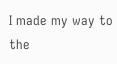I made my way to the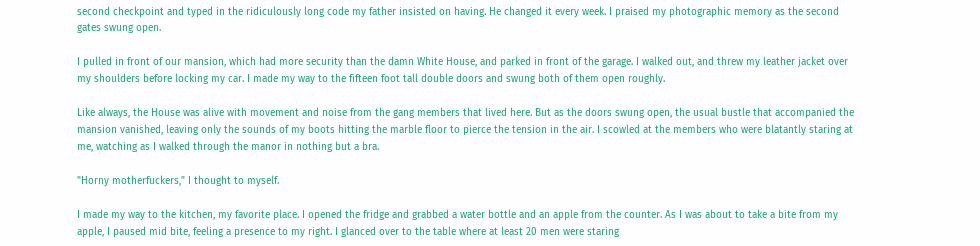second checkpoint and typed in the ridiculously long code my father insisted on having. He changed it every week. I praised my photographic memory as the second gates swung open.

I pulled in front of our mansion, which had more security than the damn White House, and parked in front of the garage. I walked out, and threw my leather jacket over my shoulders before locking my car. I made my way to the fifteen foot tall double doors and swung both of them open roughly.

Like always, the House was alive with movement and noise from the gang members that lived here. But as the doors swung open, the usual bustle that accompanied the mansion vanished, leaving only the sounds of my boots hitting the marble floor to pierce the tension in the air. I scowled at the members who were blatantly staring at me, watching as I walked through the manor in nothing but a bra.

"Horny motherfuckers," I thought to myself.

I made my way to the kitchen, my favorite place. I opened the fridge and grabbed a water bottle and an apple from the counter. As I was about to take a bite from my apple, I paused mid bite, feeling a presence to my right. I glanced over to the table where at least 20 men were staring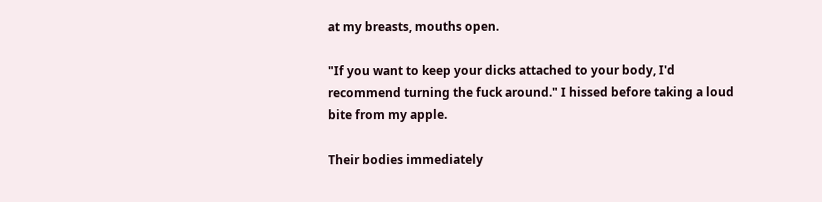at my breasts, mouths open.

"If you want to keep your dicks attached to your body, I'd recommend turning the fuck around." I hissed before taking a loud bite from my apple.

Their bodies immediately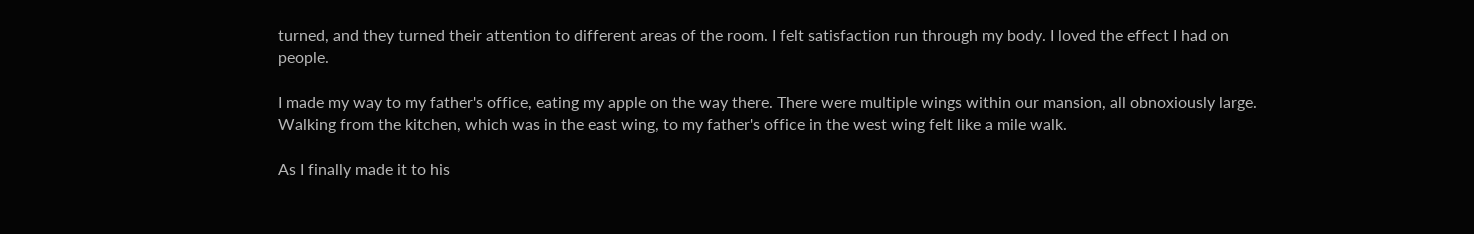turned, and they turned their attention to different areas of the room. I felt satisfaction run through my body. I loved the effect I had on people.

I made my way to my father's office, eating my apple on the way there. There were multiple wings within our mansion, all obnoxiously large. Walking from the kitchen, which was in the east wing, to my father's office in the west wing felt like a mile walk.

As I finally made it to his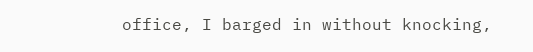office, I barged in without knocking,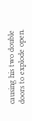causing his two double doors to explode open.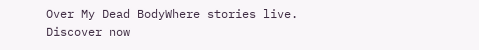Over My Dead BodyWhere stories live. Discover now